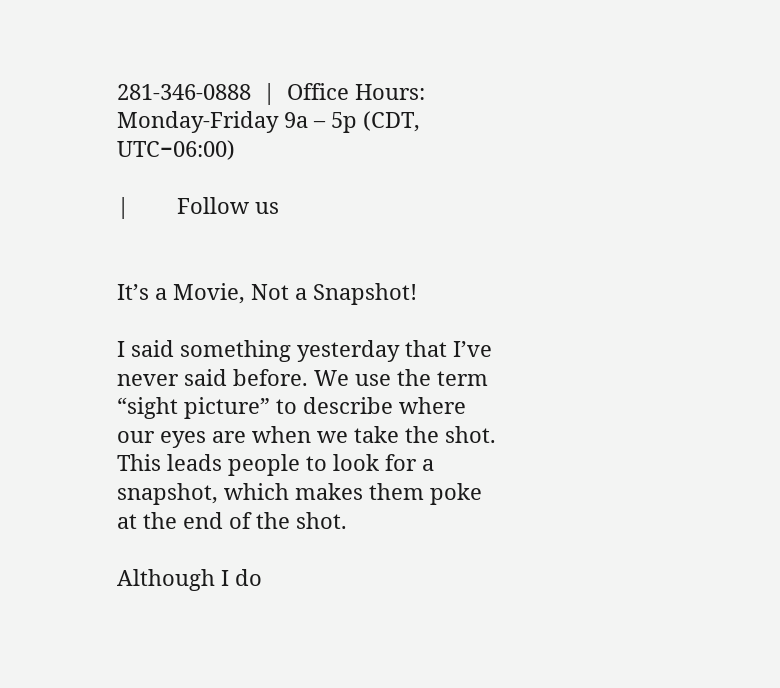281-346-0888  |  Office Hours: Monday-Friday 9a – 5p (CDT, UTC−06:00)

|        Follow us


It’s a Movie, Not a Snapshot!

I said something yesterday that I’ve never said before. We use the term “sight picture” to describe where our eyes are when we take the shot. This leads people to look for a snapshot, which makes them poke at the end of the shot.

Although I do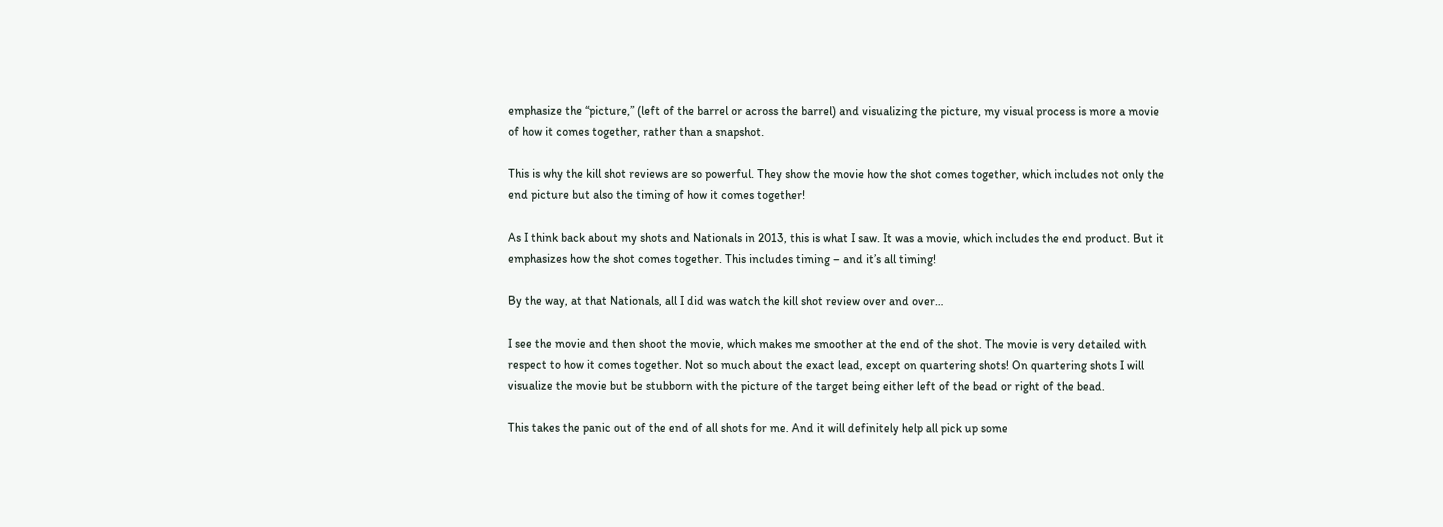emphasize the “picture,” (left of the barrel or across the barrel) and visualizing the picture, my visual process is more a movie of how it comes together, rather than a snapshot.

This is why the kill shot reviews are so powerful. They show the movie how the shot comes together, which includes not only the end picture but also the timing of how it comes together!

As I think back about my shots and Nationals in 2013, this is what I saw. It was a movie, which includes the end product. But it emphasizes how the shot comes together. This includes timing – and it’s all timing!

By the way, at that Nationals, all I did was watch the kill shot review over and over…

I see the movie and then shoot the movie, which makes me smoother at the end of the shot. The movie is very detailed with respect to how it comes together. Not so much about the exact lead, except on quartering shots! On quartering shots I will visualize the movie but be stubborn with the picture of the target being either left of the bead or right of the bead.

This takes the panic out of the end of all shots for me. And it will definitely help all pick up some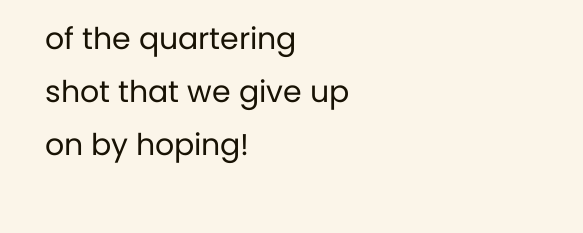of the quartering shot that we give up on by hoping!